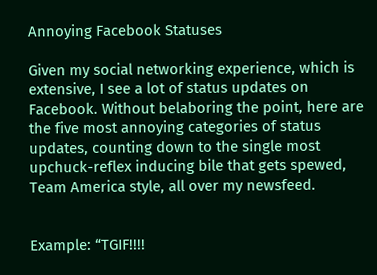Annoying Facebook Statuses

Given my social networking experience, which is extensive, I see a lot of status updates on Facebook. Without belaboring the point, here are the five most annoying categories of status updates, counting down to the single most upchuck-reflex inducing bile that gets spewed, Team America style, all over my newsfeed.


Example: “TGIF!!!!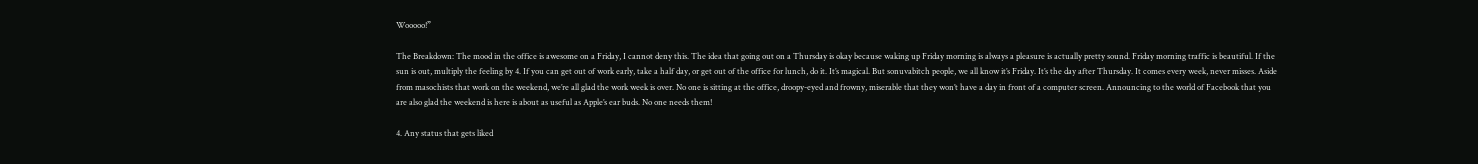Wooooo!”

The Breakdown: The mood in the office is awesome on a Friday, I cannot deny this. The idea that going out on a Thursday is okay because waking up Friday morning is always a pleasure is actually pretty sound. Friday morning traffic is beautiful. If the sun is out, multiply the feeling by 4. If you can get out of work early, take a half day, or get out of the office for lunch, do it. It’s magical. But sonuvabitch people, we all know it’s Friday. It’s the day after Thursday. It comes every week, never misses. Aside from masochists that work on the weekend, we’re all glad the work week is over. No one is sitting at the office, droopy-eyed and frowny, miserable that they won’t have a day in front of a computer screen. Announcing to the world of Facebook that you are also glad the weekend is here is about as useful as Apple’s ear buds. No one needs them!

4. Any status that gets liked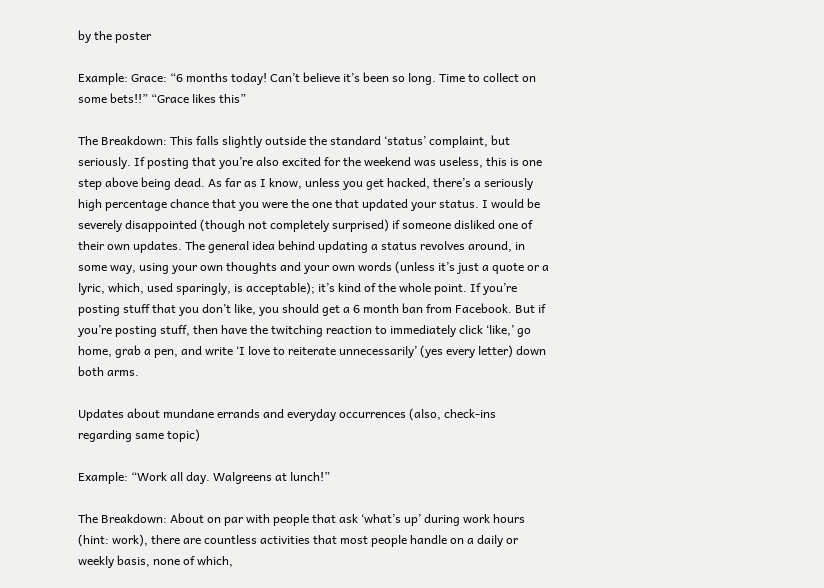by the poster

Example: Grace: “6 months today! Can’t believe it’s been so long. Time to collect on some bets!!” “Grace likes this”

The Breakdown: This falls slightly outside the standard ‘status’ complaint, but seriously. If posting that you’re also excited for the weekend was useless, this is one step above being dead. As far as I know, unless you get hacked, there’s a seriously high percentage chance that you were the one that updated your status. I would be severely disappointed (though not completely surprised) if someone disliked one of their own updates. The general idea behind updating a status revolves around, in some way, using your own thoughts and your own words (unless it’s just a quote or a lyric, which, used sparingly, is acceptable); it’s kind of the whole point. If you’re posting stuff that you don’t like, you should get a 6 month ban from Facebook. But if you’re posting stuff, then have the twitching reaction to immediately click ‘like,’ go home, grab a pen, and write ‘I love to reiterate unnecessarily’ (yes every letter) down both arms.

Updates about mundane errands and everyday occurrences (also, check-ins regarding same topic)

Example: “Work all day. Walgreens at lunch!”

The Breakdown: About on par with people that ask ‘what’s up’ during work hours (hint: work), there are countless activities that most people handle on a daily or weekly basis, none of which,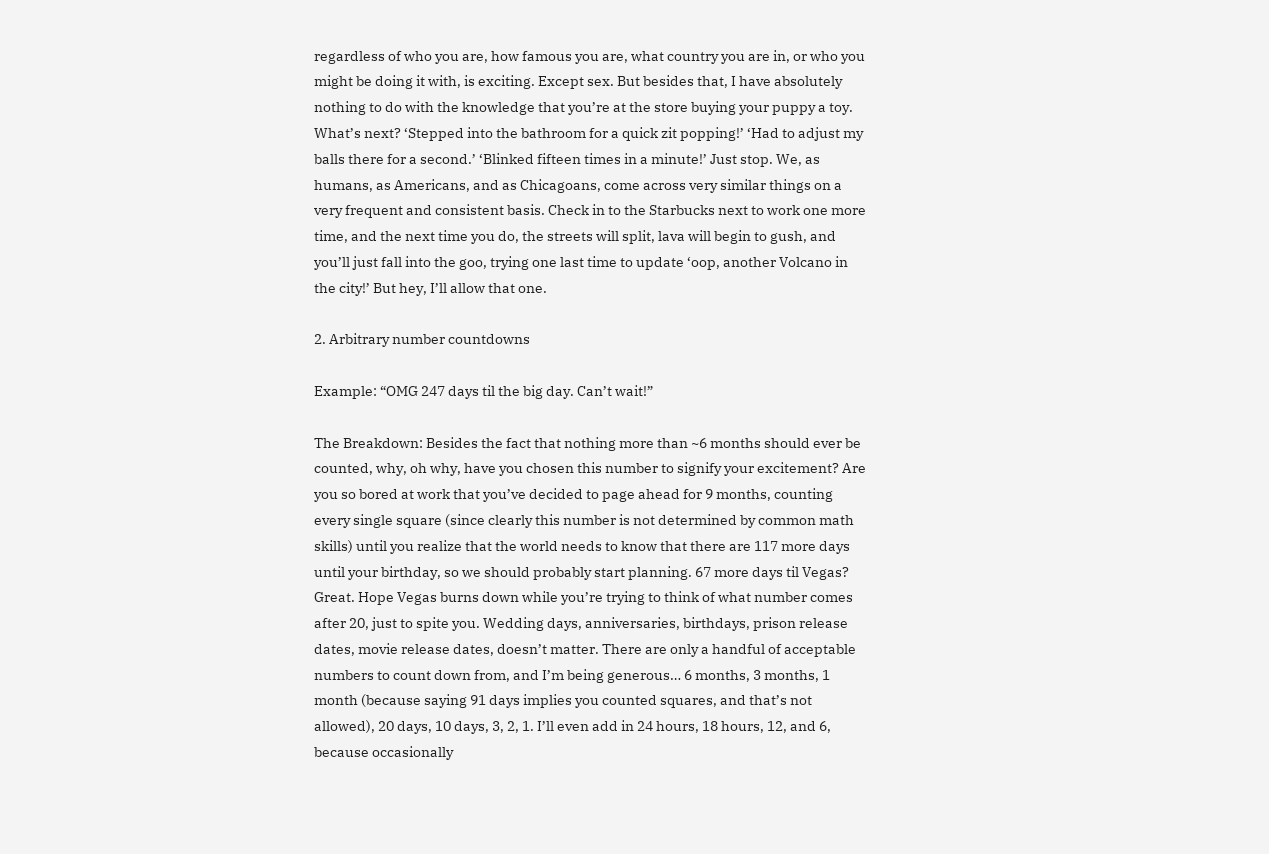regardless of who you are, how famous you are, what country you are in, or who you might be doing it with, is exciting. Except sex. But besides that, I have absolutely nothing to do with the knowledge that you’re at the store buying your puppy a toy. What’s next? ‘Stepped into the bathroom for a quick zit popping!’ ‘Had to adjust my balls there for a second.’ ‘Blinked fifteen times in a minute!’ Just stop. We, as humans, as Americans, and as Chicagoans, come across very similar things on a very frequent and consistent basis. Check in to the Starbucks next to work one more time, and the next time you do, the streets will split, lava will begin to gush, and you’ll just fall into the goo, trying one last time to update ‘oop, another Volcano in the city!’ But hey, I’ll allow that one.

2. Arbitrary number countdowns

Example: “OMG 247 days til the big day. Can’t wait!”

The Breakdown: Besides the fact that nothing more than ~6 months should ever be counted, why, oh why, have you chosen this number to signify your excitement? Are you so bored at work that you’ve decided to page ahead for 9 months, counting every single square (since clearly this number is not determined by common math skills) until you realize that the world needs to know that there are 117 more days until your birthday, so we should probably start planning. 67 more days til Vegas? Great. Hope Vegas burns down while you’re trying to think of what number comes after 20, just to spite you. Wedding days, anniversaries, birthdays, prison release dates, movie release dates, doesn’t matter. There are only a handful of acceptable numbers to count down from, and I’m being generous… 6 months, 3 months, 1 month (because saying 91 days implies you counted squares, and that’s not allowed), 20 days, 10 days, 3, 2, 1. I’ll even add in 24 hours, 18 hours, 12, and 6, because occasionally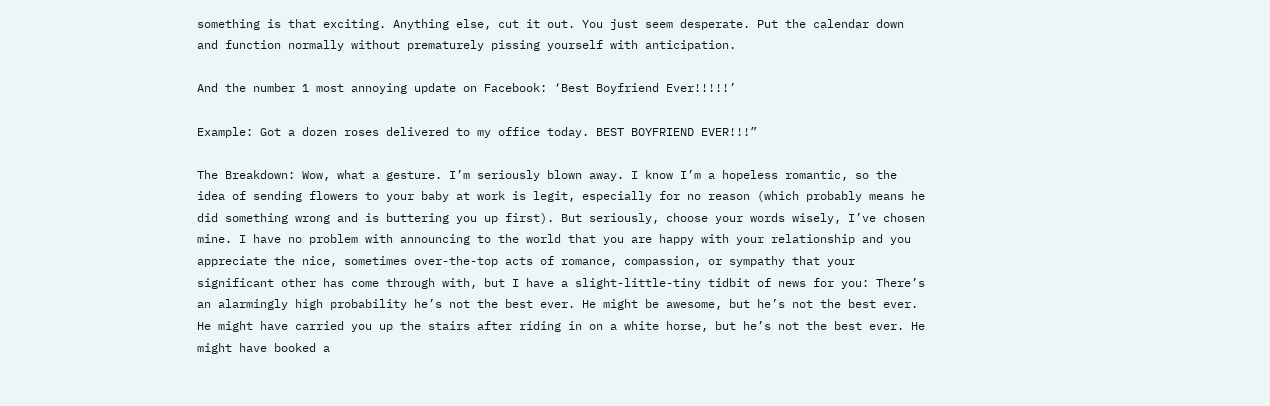something is that exciting. Anything else, cut it out. You just seem desperate. Put the calendar down and function normally without prematurely pissing yourself with anticipation.

And the number 1 most annoying update on Facebook: ‘Best Boyfriend Ever!!!!!’

Example: Got a dozen roses delivered to my office today. BEST BOYFRIEND EVER!!!”

The Breakdown: Wow, what a gesture. I’m seriously blown away. I know I’m a hopeless romantic, so the idea of sending flowers to your baby at work is legit, especially for no reason (which probably means he did something wrong and is buttering you up first). But seriously, choose your words wisely, I’ve chosen mine. I have no problem with announcing to the world that you are happy with your relationship and you appreciate the nice, sometimes over-the-top acts of romance, compassion, or sympathy that your significant other has come through with, but I have a slight-little-tiny tidbit of news for you: There’s an alarmingly high probability he’s not the best ever. He might be awesome, but he’s not the best ever. He might have carried you up the stairs after riding in on a white horse, but he’s not the best ever. He might have booked a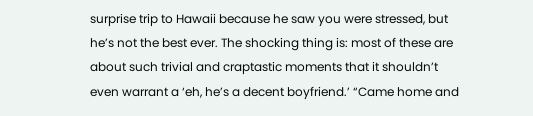surprise trip to Hawaii because he saw you were stressed, but he’s not the best ever. The shocking thing is: most of these are about such trivial and craptastic moments that it shouldn’t even warrant a ‘eh, he’s a decent boyfriend.’ “Came home and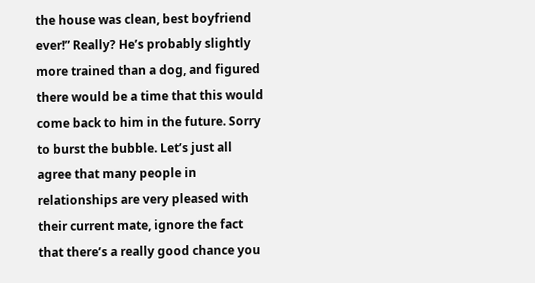the house was clean, best boyfriend ever!” Really? He’s probably slightly more trained than a dog, and figured there would be a time that this would come back to him in the future. Sorry to burst the bubble. Let’s just all agree that many people in relationships are very pleased with their current mate, ignore the fact that there’s a really good chance you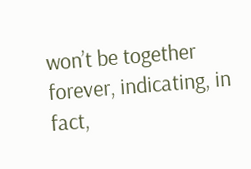won’t be together forever, indicating, in fact,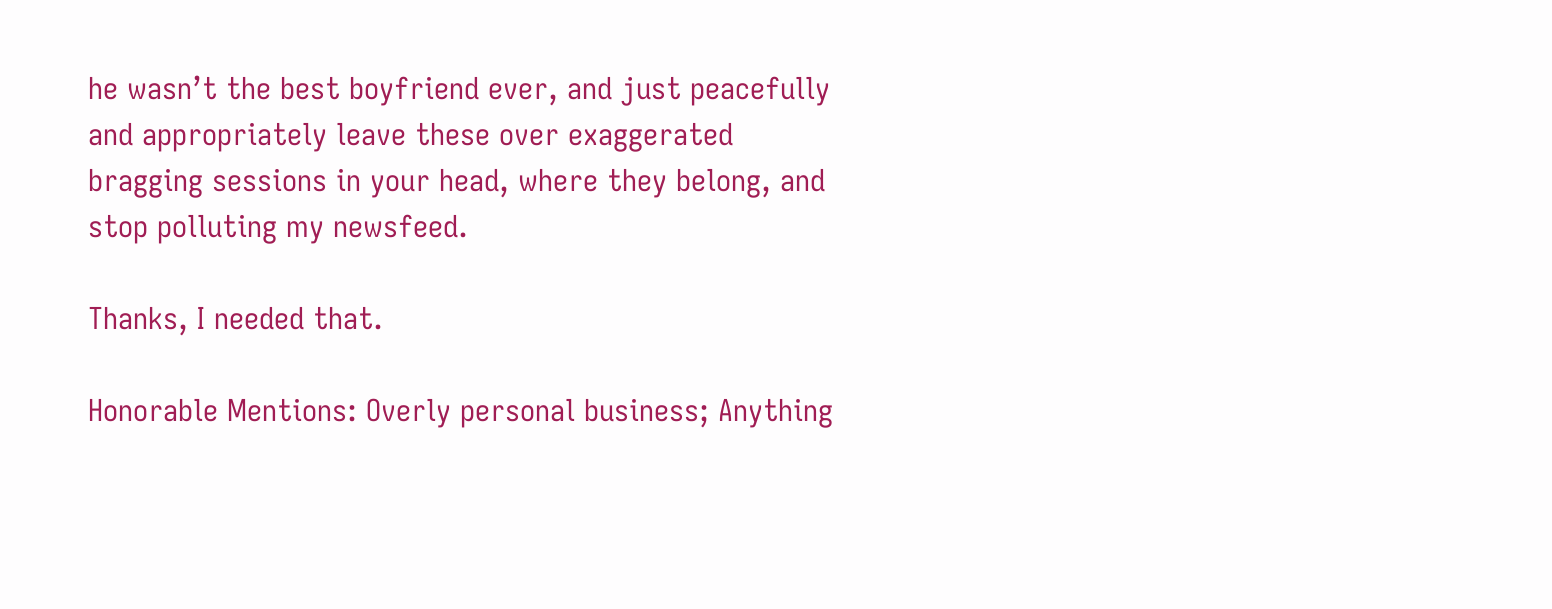he wasn’t the best boyfriend ever, and just peacefully and appropriately leave these over exaggerated bragging sessions in your head, where they belong, and stop polluting my newsfeed.

Thanks, I needed that.

Honorable Mentions: Overly personal business; Anything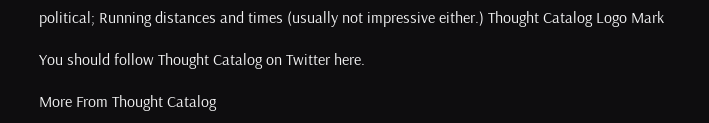political; Running distances and times (usually not impressive either.) Thought Catalog Logo Mark

You should follow Thought Catalog on Twitter here.

More From Thought Catalog